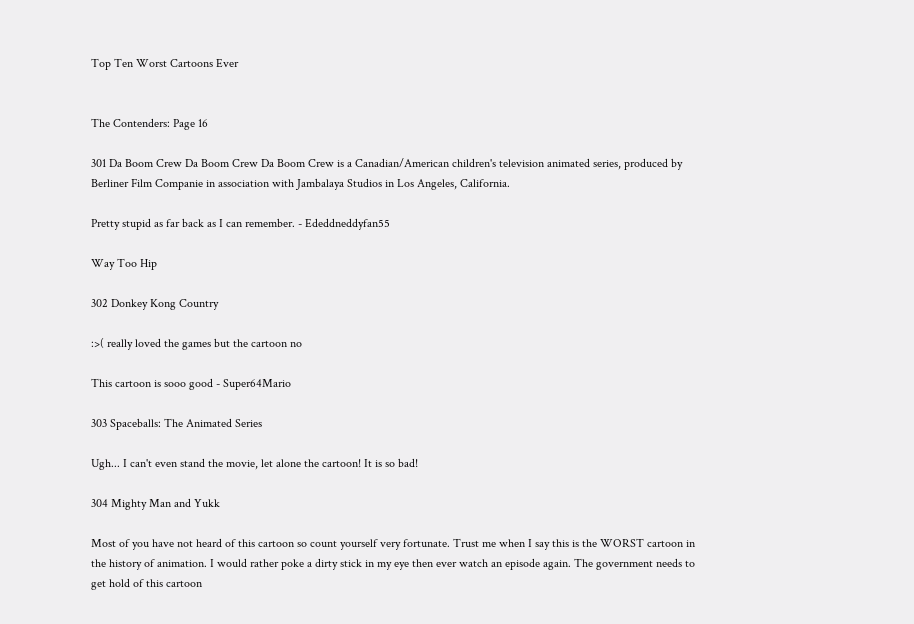Top Ten Worst Cartoons Ever


The Contenders: Page 16

301 Da Boom Crew Da Boom Crew Da Boom Crew is a Canadian/American children's television animated series, produced by Berliner Film Companie in association with Jambalaya Studios in Los Angeles, California.

Pretty stupid as far back as I can remember. - Ededdneddyfan55

Way Too Hip

302 Donkey Kong Country

:>( really loved the games but the cartoon no

This cartoon is sooo good - Super64Mario

303 Spaceballs: The Animated Series

Ugh... I can't even stand the movie, let alone the cartoon! It is so bad!

304 Mighty Man and Yukk

Most of you have not heard of this cartoon so count yourself very fortunate. Trust me when I say this is the WORST cartoon in the history of animation. I would rather poke a dirty stick in my eye then ever watch an episode again. The government needs to get hold of this cartoon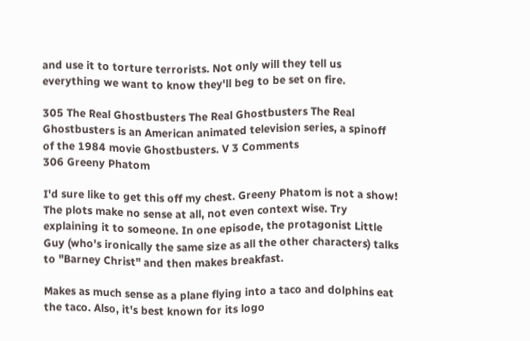and use it to torture terrorists. Not only will they tell us everything we want to know they'll beg to be set on fire.

305 The Real Ghostbusters The Real Ghostbusters The Real Ghostbusters is an American animated television series, a spinoff of the 1984 movie Ghostbusters. V 3 Comments
306 Greeny Phatom

I'd sure like to get this off my chest. Greeny Phatom is not a show! The plots make no sense at all, not even context wise. Try explaining it to someone. In one episode, the protagonist Little Guy (who's ironically the same size as all the other characters) talks to "Barney Christ" and then makes breakfast.

Makes as much sense as a plane flying into a taco and dolphins eat the taco. Also, it's best known for its logo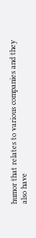humor that relates to various companies and they also have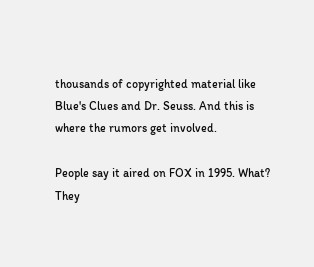thousands of copyrighted material like Blue's Clues and Dr. Seuss. And this is where the rumors get involved.

People say it aired on FOX in 1995. What? They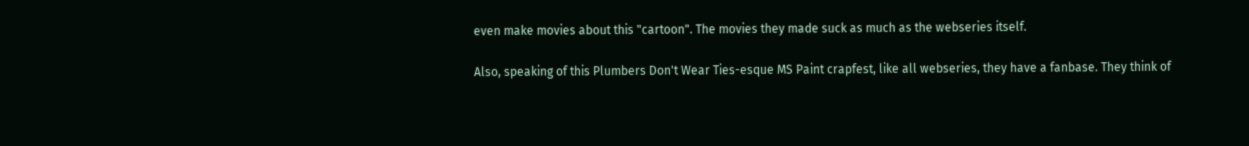even make movies about this "cartoon". The movies they made suck as much as the webseries itself.

Also, speaking of this Plumbers Don't Wear Ties-esque MS Paint crapfest, like all webseries, they have a fanbase. They think of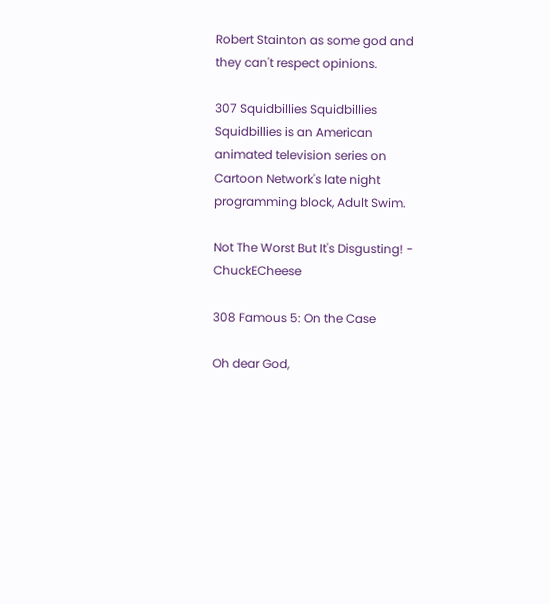Robert Stainton as some god and they can't respect opinions.

307 Squidbillies Squidbillies Squidbillies is an American animated television series on Cartoon Network's late night programming block, Adult Swim.

Not The Worst But It's Disgusting! - ChuckECheese

308 Famous 5: On the Case

Oh dear God,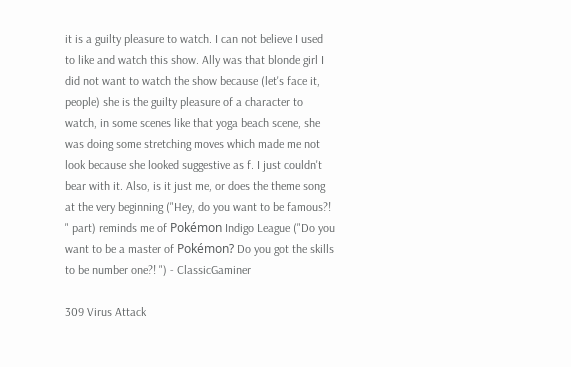it is a guilty pleasure to watch. I can not believe I used to like and watch this show. Ally was that blonde girl I did not want to watch the show because (let's face it, people) she is the guilty pleasure of a character to watch, in some scenes like that yoga beach scene, she was doing some stretching moves which made me not look because she looked suggestive as f. I just couldn't bear with it. Also, is it just me, or does the theme song at the very beginning ("Hey, do you want to be famous?! " part) reminds me of Pokémon Indigo League ("Do you want to be a master of Pokémon? Do you got the skills to be number one?! ") - ClassicGaminer

309 Virus Attack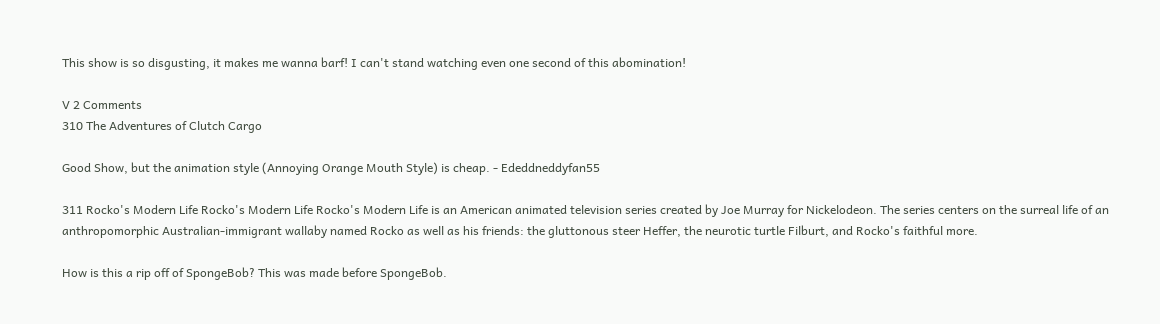This show is so disgusting, it makes me wanna barf! I can't stand watching even one second of this abomination!

V 2 Comments
310 The Adventures of Clutch Cargo

Good Show, but the animation style (Annoying Orange Mouth Style) is cheap. - Ededdneddyfan55

311 Rocko's Modern Life Rocko's Modern Life Rocko's Modern Life is an American animated television series created by Joe Murray for Nickelodeon. The series centers on the surreal life of an anthropomorphic Australian-immigrant wallaby named Rocko as well as his friends: the gluttonous steer Heffer, the neurotic turtle Filburt, and Rocko's faithful more.

How is this a rip off of SpongeBob? This was made before SpongeBob.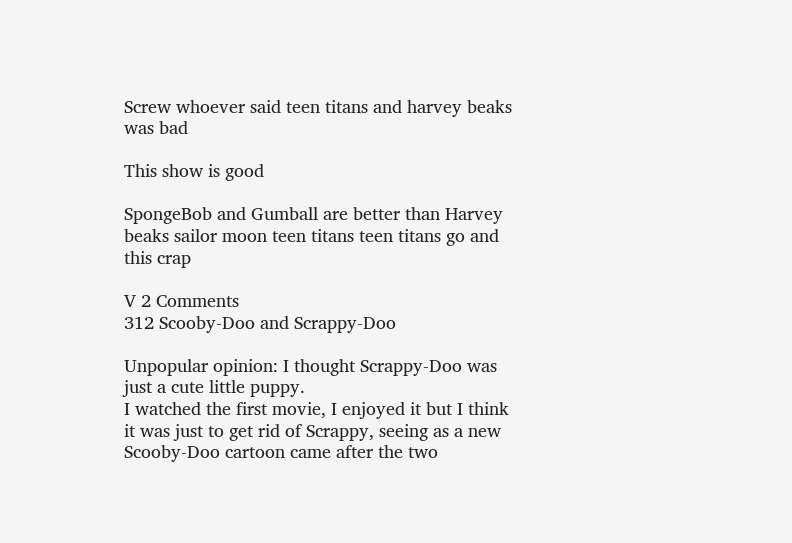Screw whoever said teen titans and harvey beaks was bad

This show is good

SpongeBob and Gumball are better than Harvey beaks sailor moon teen titans teen titans go and this crap

V 2 Comments
312 Scooby-Doo and Scrappy-Doo

Unpopular opinion: I thought Scrappy-Doo was just a cute little puppy.
I watched the first movie, I enjoyed it but I think it was just to get rid of Scrappy, seeing as a new Scooby-Doo cartoon came after the two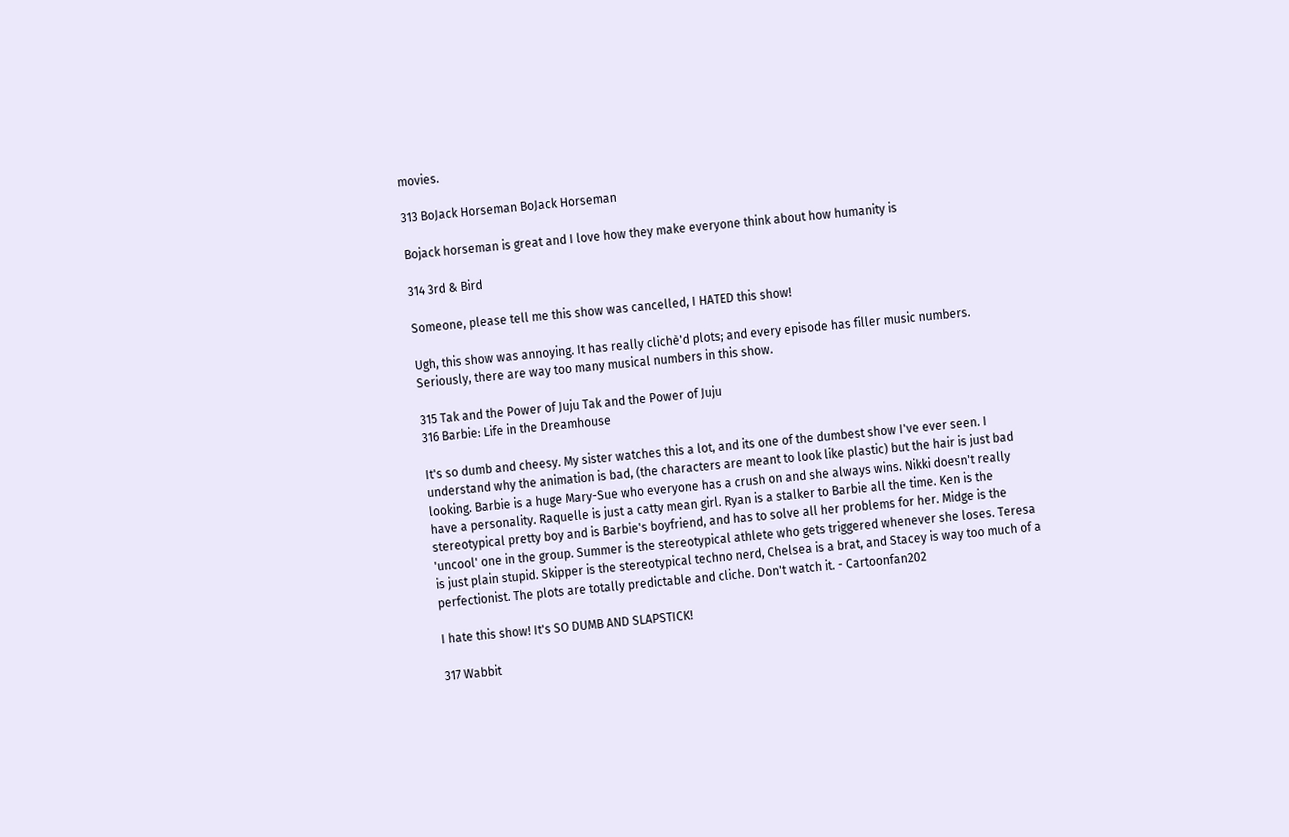movies.

313 BoJack Horseman BoJack Horseman

Bojack horseman is great and I love how they make everyone think about how humanity is

314 3rd & Bird

Someone, please tell me this show was cancelled, I HATED this show!

Ugh, this show was annoying. It has really clichè'd plots; and every episode has filler music numbers. Seriously, there are way too many musical numbers in this show.

315 Tak and the Power of Juju Tak and the Power of Juju
316 Barbie: Life in the Dreamhouse

It's so dumb and cheesy. My sister watches this a lot, and its one of the dumbest show I've ever seen. I understand why the animation is bad, (the characters are meant to look like plastic) but the hair is just bad looking. Barbie is a huge Mary-Sue who everyone has a crush on and she always wins. Nikki doesn't really have a personality. Raquelle is just a catty mean girl. Ryan is a stalker to Barbie all the time. Ken is the stereotypical pretty boy and is Barbie's boyfriend, and has to solve all her problems for her. Midge is the 'uncool' one in the group. Summer is the stereotypical athlete who gets triggered whenever she loses. Teresa is just plain stupid. Skipper is the stereotypical techno nerd, Chelsea is a brat, and Stacey is way too much of a perfectionist. The plots are totally predictable and cliche. Don't watch it. - Cartoonfan202

I hate this show! It's SO DUMB AND SLAPSTICK!

317 Wabbit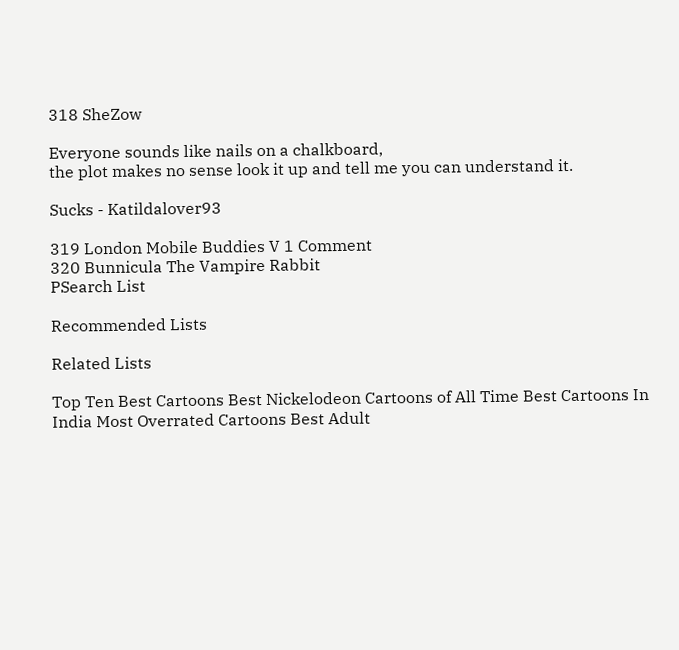318 SheZow

Everyone sounds like nails on a chalkboard,
the plot makes no sense look it up and tell me you can understand it.

Sucks - Katildalover93

319 London Mobile Buddies V 1 Comment
320 Bunnicula The Vampire Rabbit
PSearch List

Recommended Lists

Related Lists

Top Ten Best Cartoons Best Nickelodeon Cartoons of All Time Best Cartoons In India Most Overrated Cartoons Best Adult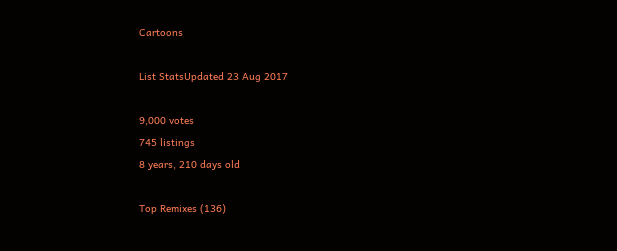Cartoons

List StatsUpdated 23 Aug 2017

9,000 votes
745 listings
8 years, 210 days old

Top Remixes (136)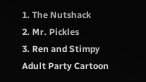1. The Nutshack
2. Mr. Pickles
3. Ren and Stimpy Adult Party Cartoon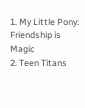1. My Little Pony: Friendship is Magic
2. Teen Titans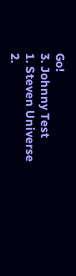Go!
3. Johnny Test
1. Steven Universe
2.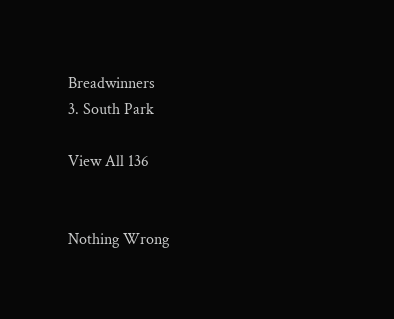Breadwinners
3. South Park

View All 136


Nothing Wrong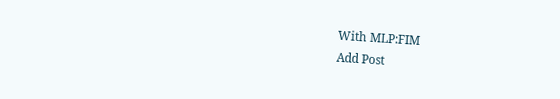With MLP:FIM
Add Post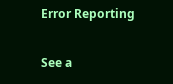Error Reporting

See a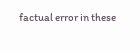factual error in these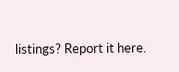listings? Report it here.